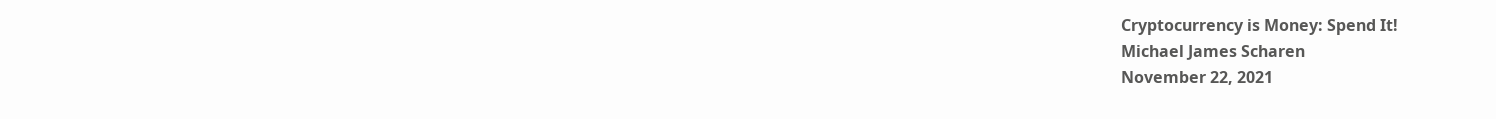Cryptocurrency is Money: Spend It!
Michael James Scharen
November 22, 2021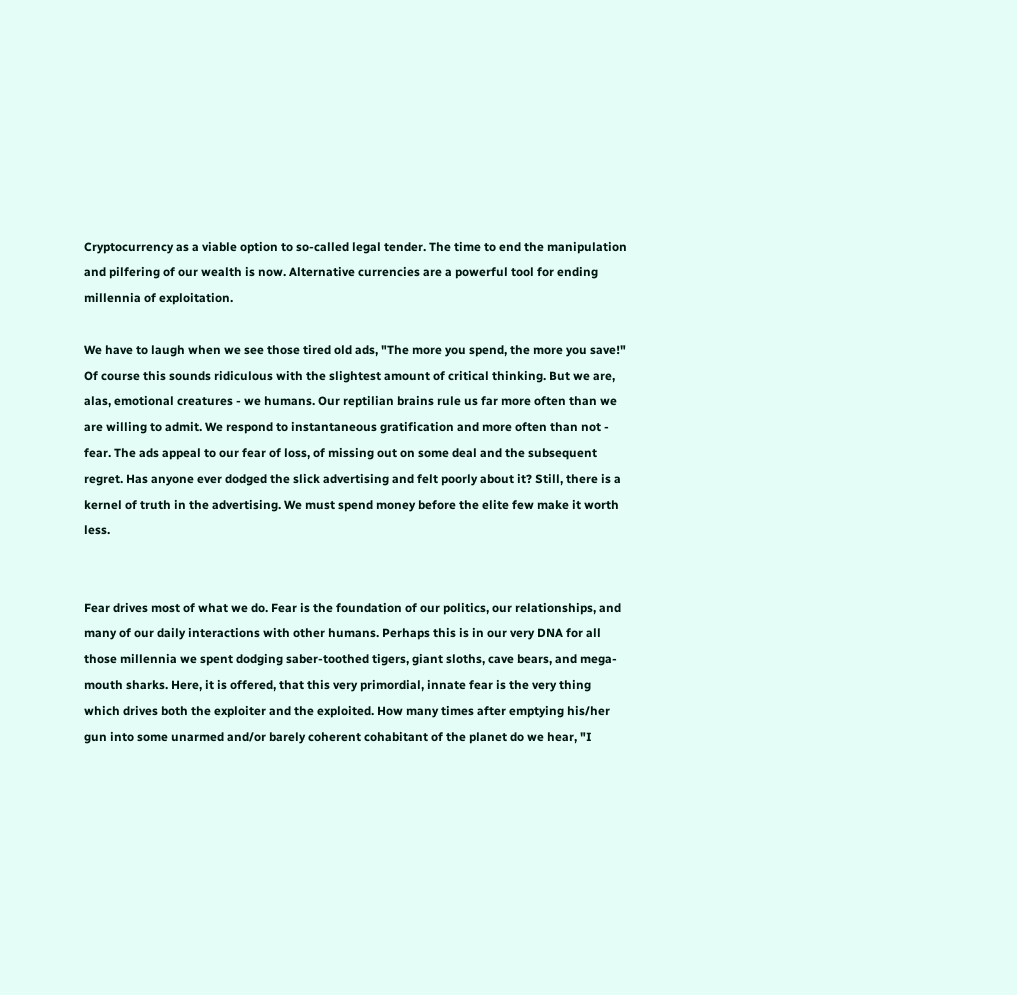Cryptocurrency as a viable option to so-called legal tender. The time to end the manipulation and pilfering of our wealth is now. Alternative currencies are a powerful tool for ending millennia of exploitation.

We have to laugh when we see those tired old ads, "The more you spend, the more you save!" Of course this sounds ridiculous with the slightest amount of critical thinking. But we are, alas, emotional creatures - we humans. Our reptilian brains rule us far more often than we are willing to admit. We respond to instantaneous gratification and more often than not - fear. The ads appeal to our fear of loss, of missing out on some deal and the subsequent regret. Has anyone ever dodged the slick advertising and felt poorly about it? Still, there is a kernel of truth in the advertising. We must spend money before the elite few make it worth less.


Fear drives most of what we do. Fear is the foundation of our politics, our relationships, and many of our daily interactions with other humans. Perhaps this is in our very DNA for all those millennia we spent dodging saber-toothed tigers, giant sloths, cave bears, and mega-mouth sharks. Here, it is offered, that this very primordial, innate fear is the very thing which drives both the exploiter and the exploited. How many times after emptying his/her gun into some unarmed and/or barely coherent cohabitant of the planet do we hear, "I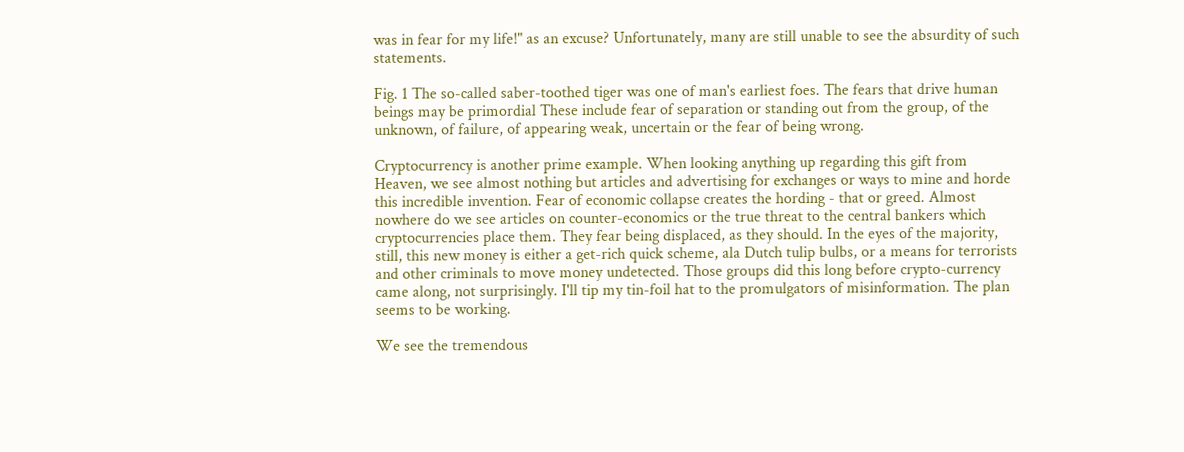was in fear for my life!" as an excuse? Unfortunately, many are still unable to see the absurdity of such statements.

Fig. 1 The so-called saber-toothed tiger was one of man's earliest foes. The fears that drive human beings may be primordial These include fear of separation or standing out from the group, of the unknown, of failure, of appearing weak, uncertain or the fear of being wrong.

Cryptocurrency is another prime example. When looking anything up regarding this gift from Heaven, we see almost nothing but articles and advertising for exchanges or ways to mine and horde this incredible invention. Fear of economic collapse creates the hording - that or greed. Almost nowhere do we see articles on counter-economics or the true threat to the central bankers which cryptocurrencies place them. They fear being displaced, as they should. In the eyes of the majority, still, this new money is either a get-rich quick scheme, ala Dutch tulip bulbs, or a means for terrorists and other criminals to move money undetected. Those groups did this long before crypto-currency came along, not surprisingly. I'll tip my tin-foil hat to the promulgators of misinformation. The plan seems to be working.

We see the tremendous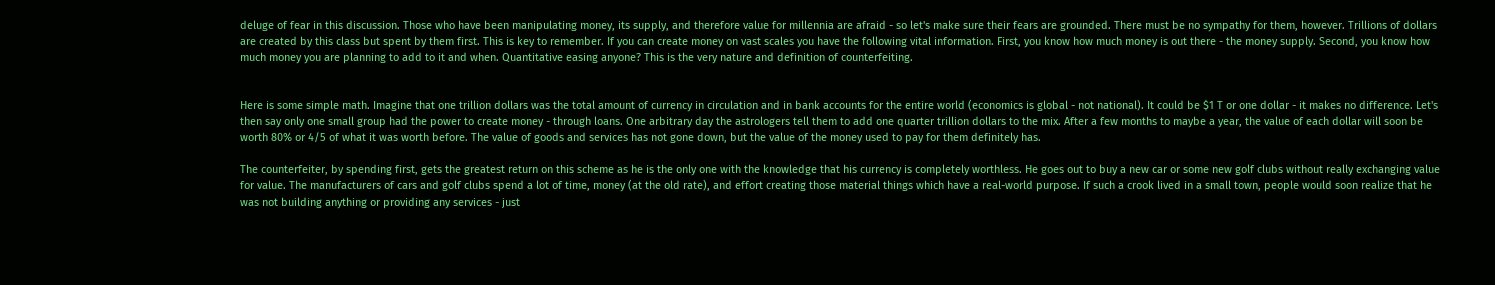deluge of fear in this discussion. Those who have been manipulating money, its supply, and therefore value for millennia are afraid - so let's make sure their fears are grounded. There must be no sympathy for them, however. Trillions of dollars are created by this class but spent by them first. This is key to remember. If you can create money on vast scales you have the following vital information. First, you know how much money is out there - the money supply. Second, you know how much money you are planning to add to it and when. Quantitative easing anyone? This is the very nature and definition of counterfeiting.


Here is some simple math. Imagine that one trillion dollars was the total amount of currency in circulation and in bank accounts for the entire world (economics is global - not national). It could be $1 T or one dollar - it makes no difference. Let's then say only one small group had the power to create money - through loans. One arbitrary day the astrologers tell them to add one quarter trillion dollars to the mix. After a few months to maybe a year, the value of each dollar will soon be worth 80% or 4/5 of what it was worth before. The value of goods and services has not gone down, but the value of the money used to pay for them definitely has.

The counterfeiter, by spending first, gets the greatest return on this scheme as he is the only one with the knowledge that his currency is completely worthless. He goes out to buy a new car or some new golf clubs without really exchanging value for value. The manufacturers of cars and golf clubs spend a lot of time, money (at the old rate), and effort creating those material things which have a real-world purpose. If such a crook lived in a small town, people would soon realize that he was not building anything or providing any services - just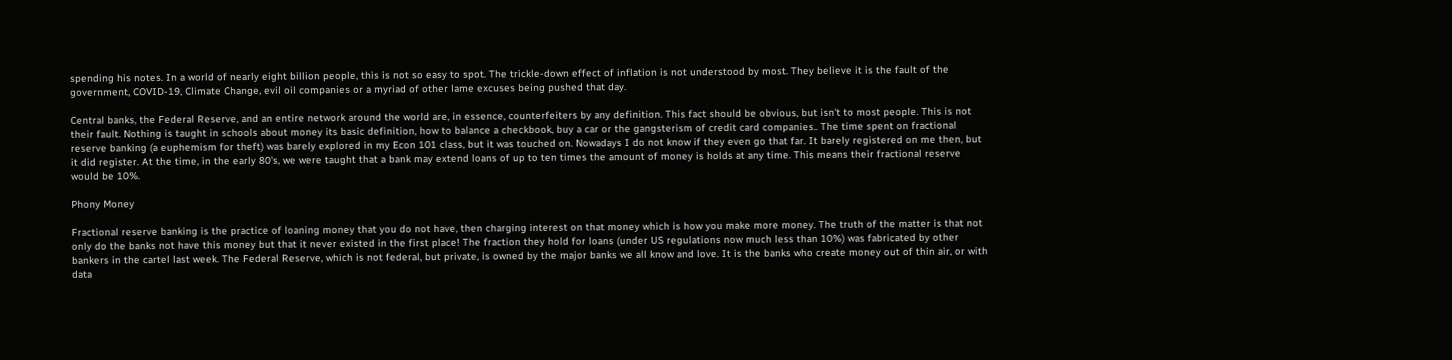spending his notes. In a world of nearly eight billion people, this is not so easy to spot. The trickle-down effect of inflation is not understood by most. They believe it is the fault of the government, COVID-19, Climate Change, evil oil companies or a myriad of other lame excuses being pushed that day.

Central banks, the Federal Reserve, and an entire network around the world are, in essence, counterfeiters by any definition. This fact should be obvious, but isn't to most people. This is not their fault. Nothing is taught in schools about money its basic definition, how to balance a checkbook, buy a car or the gangsterism of credit card companies.. The time spent on fractional reserve banking (a euphemism for theft) was barely explored in my Econ 101 class, but it was touched on. Nowadays I do not know if they even go that far. It barely registered on me then, but it did register. At the time, in the early 80's, we were taught that a bank may extend loans of up to ten times the amount of money is holds at any time. This means their fractional reserve would be 10%.

Phony Money

Fractional reserve banking is the practice of loaning money that you do not have, then charging interest on that money which is how you make more money. The truth of the matter is that not only do the banks not have this money but that it never existed in the first place! The fraction they hold for loans (under US regulations now much less than 10%) was fabricated by other bankers in the cartel last week. The Federal Reserve, which is not federal, but private, is owned by the major banks we all know and love. It is the banks who create money out of thin air, or with data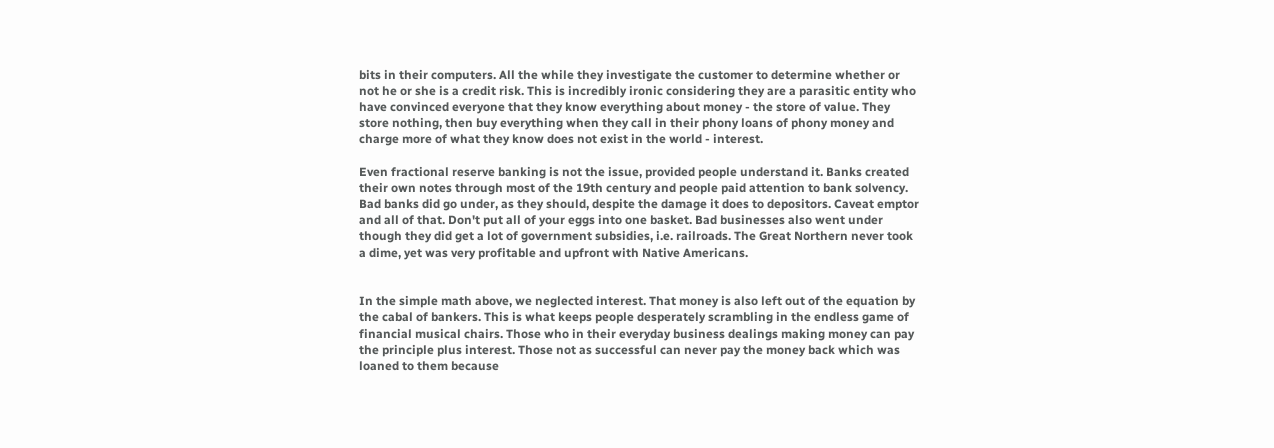bits in their computers. All the while they investigate the customer to determine whether or not he or she is a credit risk. This is incredibly ironic considering they are a parasitic entity who have convinced everyone that they know everything about money - the store of value. They store nothing, then buy everything when they call in their phony loans of phony money and charge more of what they know does not exist in the world - interest.

Even fractional reserve banking is not the issue, provided people understand it. Banks created their own notes through most of the 19th century and people paid attention to bank solvency. Bad banks did go under, as they should, despite the damage it does to depositors. Caveat emptor and all of that. Don't put all of your eggs into one basket. Bad businesses also went under though they did get a lot of government subsidies, i.e. railroads. The Great Northern never took a dime, yet was very profitable and upfront with Native Americans.


In the simple math above, we neglected interest. That money is also left out of the equation by the cabal of bankers. This is what keeps people desperately scrambling in the endless game of financial musical chairs. Those who in their everyday business dealings making money can pay the principle plus interest. Those not as successful can never pay the money back which was loaned to them because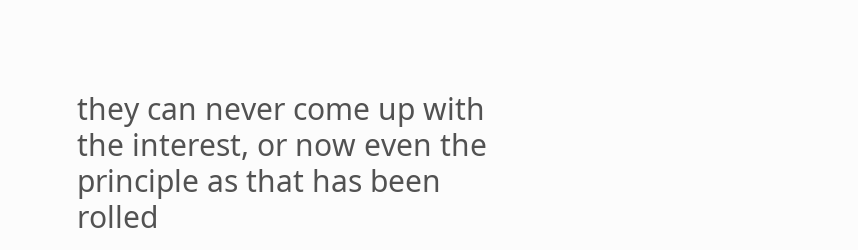they can never come up with the interest, or now even the principle as that has been rolled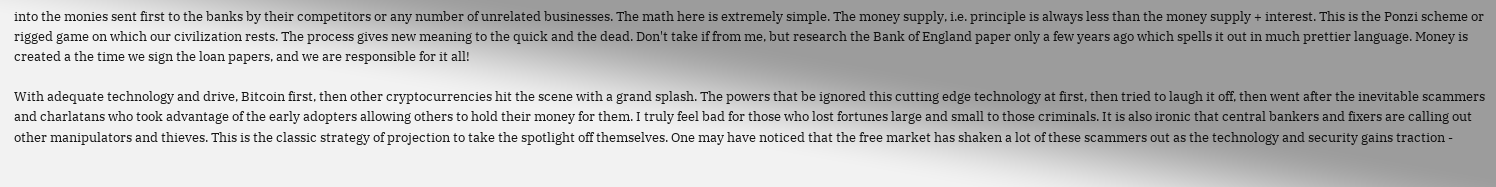into the monies sent first to the banks by their competitors or any number of unrelated businesses. The math here is extremely simple. The money supply, i.e. principle is always less than the money supply + interest. This is the Ponzi scheme or rigged game on which our civilization rests. The process gives new meaning to the quick and the dead. Don't take if from me, but research the Bank of England paper only a few years ago which spells it out in much prettier language. Money is created a the time we sign the loan papers, and we are responsible for it all!

With adequate technology and drive, Bitcoin first, then other cryptocurrencies hit the scene with a grand splash. The powers that be ignored this cutting edge technology at first, then tried to laugh it off, then went after the inevitable scammers and charlatans who took advantage of the early adopters allowing others to hold their money for them. I truly feel bad for those who lost fortunes large and small to those criminals. It is also ironic that central bankers and fixers are calling out other manipulators and thieves. This is the classic strategy of projection to take the spotlight off themselves. One may have noticed that the free market has shaken a lot of these scammers out as the technology and security gains traction -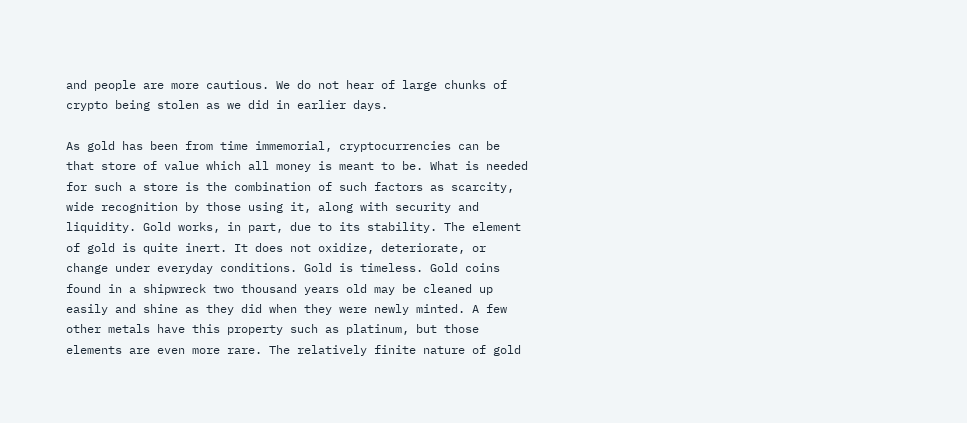and people are more cautious. We do not hear of large chunks of crypto being stolen as we did in earlier days.

As gold has been from time immemorial, cryptocurrencies can be that store of value which all money is meant to be. What is needed for such a store is the combination of such factors as scarcity, wide recognition by those using it, along with security and liquidity. Gold works, in part, due to its stability. The element of gold is quite inert. It does not oxidize, deteriorate, or change under everyday conditions. Gold is timeless. Gold coins found in a shipwreck two thousand years old may be cleaned up easily and shine as they did when they were newly minted. A few other metals have this property such as platinum, but those elements are even more rare. The relatively finite nature of gold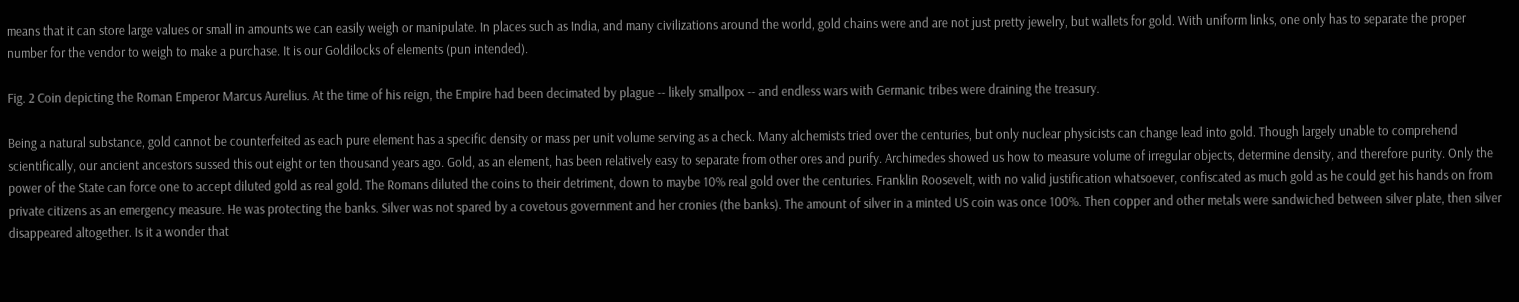means that it can store large values or small in amounts we can easily weigh or manipulate. In places such as India, and many civilizations around the world, gold chains were and are not just pretty jewelry, but wallets for gold. With uniform links, one only has to separate the proper number for the vendor to weigh to make a purchase. It is our Goldilocks of elements (pun intended).

Fig. 2 Coin depicting the Roman Emperor Marcus Aurelius. At the time of his reign, the Empire had been decimated by plague -- likely smallpox -- and endless wars with Germanic tribes were draining the treasury.

Being a natural substance, gold cannot be counterfeited as each pure element has a specific density or mass per unit volume serving as a check. Many alchemists tried over the centuries, but only nuclear physicists can change lead into gold. Though largely unable to comprehend scientifically, our ancient ancestors sussed this out eight or ten thousand years ago. Gold, as an element, has been relatively easy to separate from other ores and purify. Archimedes showed us how to measure volume of irregular objects, determine density, and therefore purity. Only the power of the State can force one to accept diluted gold as real gold. The Romans diluted the coins to their detriment, down to maybe 10% real gold over the centuries. Franklin Roosevelt, with no valid justification whatsoever, confiscated as much gold as he could get his hands on from private citizens as an emergency measure. He was protecting the banks. Silver was not spared by a covetous government and her cronies (the banks). The amount of silver in a minted US coin was once 100%. Then copper and other metals were sandwiched between silver plate, then silver disappeared altogether. Is it a wonder that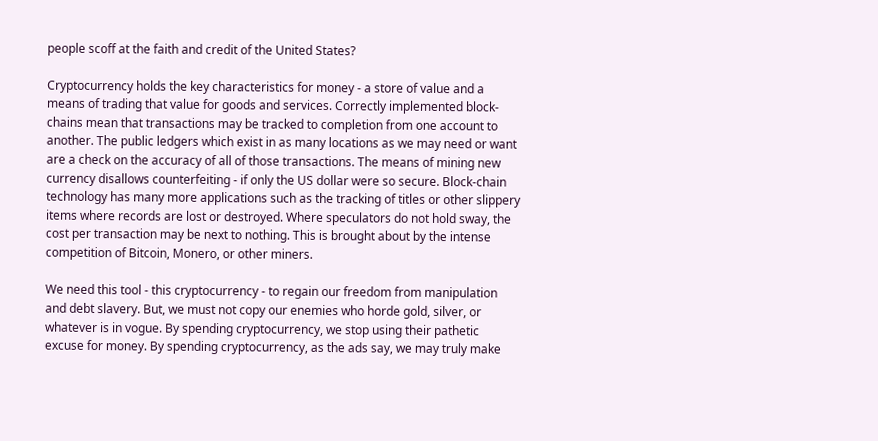people scoff at the faith and credit of the United States?

Cryptocurrency holds the key characteristics for money - a store of value and a means of trading that value for goods and services. Correctly implemented block-chains mean that transactions may be tracked to completion from one account to another. The public ledgers which exist in as many locations as we may need or want are a check on the accuracy of all of those transactions. The means of mining new currency disallows counterfeiting - if only the US dollar were so secure. Block-chain technology has many more applications such as the tracking of titles or other slippery items where records are lost or destroyed. Where speculators do not hold sway, the cost per transaction may be next to nothing. This is brought about by the intense competition of Bitcoin, Monero, or other miners.

We need this tool - this cryptocurrency - to regain our freedom from manipulation and debt slavery. But, we must not copy our enemies who horde gold, silver, or whatever is in vogue. By spending cryptocurrency, we stop using their pathetic excuse for money. By spending cryptocurrency, as the ads say, we may truly make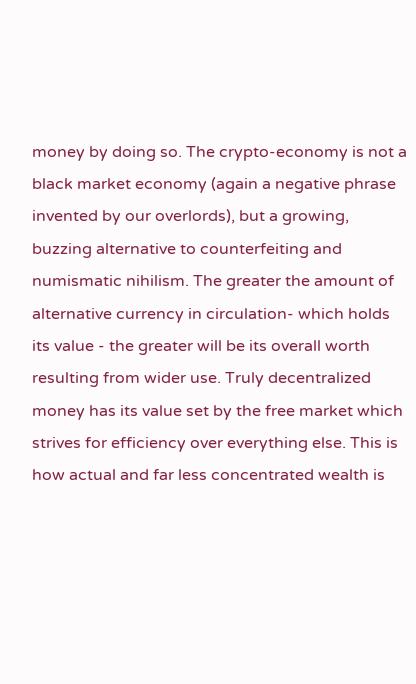money by doing so. The crypto-economy is not a black market economy (again a negative phrase invented by our overlords), but a growing, buzzing alternative to counterfeiting and numismatic nihilism. The greater the amount of alternative currency in circulation- which holds its value - the greater will be its overall worth resulting from wider use. Truly decentralized money has its value set by the free market which strives for efficiency over everything else. This is how actual and far less concentrated wealth is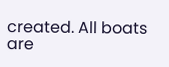created. All boats are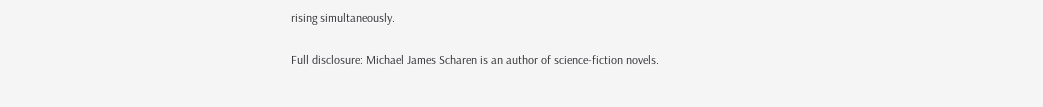rising simultaneously.

Full disclosure: Michael James Scharen is an author of science-fiction novels.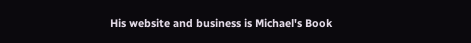His website and business is Michael's Book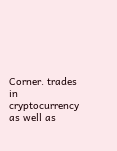Corner. trades in cryptocurrency as well as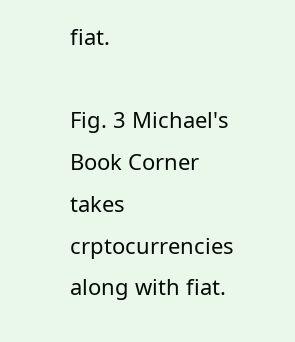fiat.

Fig. 3 Michael's Book Corner takes crptocurrencies along with fiat.